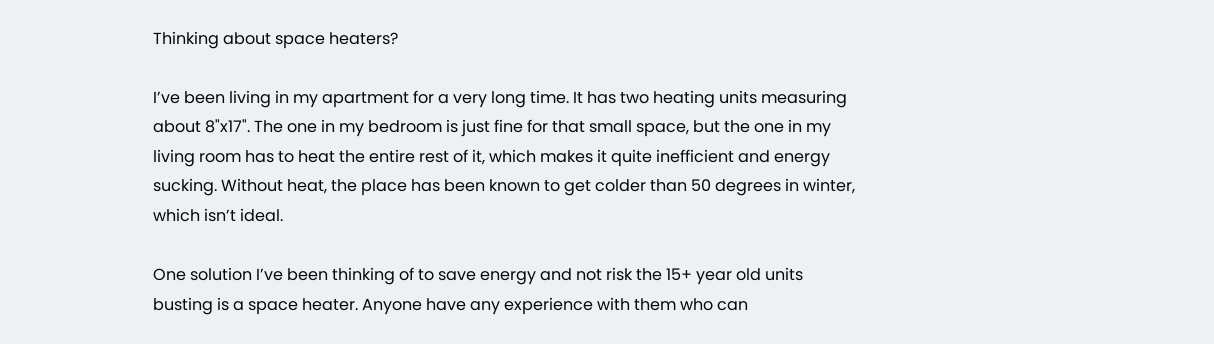Thinking about space heaters?

I’ve been living in my apartment for a very long time. It has two heating units measuring about 8"x17". The one in my bedroom is just fine for that small space, but the one in my living room has to heat the entire rest of it, which makes it quite inefficient and energy sucking. Without heat, the place has been known to get colder than 50 degrees in winter, which isn’t ideal.

One solution I’ve been thinking of to save energy and not risk the 15+ year old units busting is a space heater. Anyone have any experience with them who can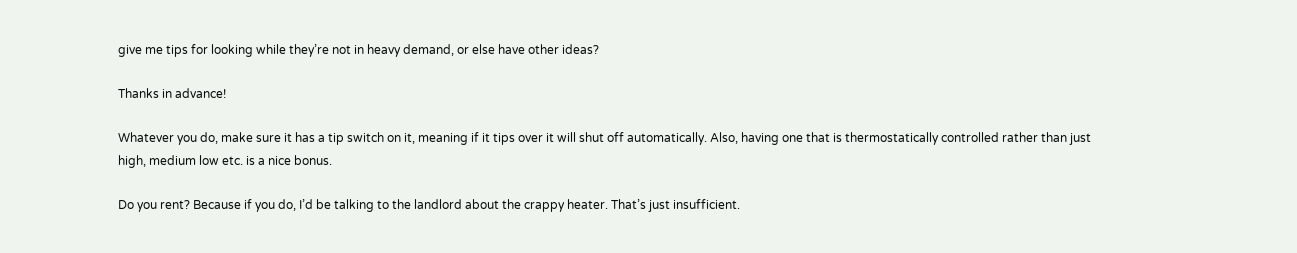give me tips for looking while they’re not in heavy demand, or else have other ideas?

Thanks in advance!

Whatever you do, make sure it has a tip switch on it, meaning if it tips over it will shut off automatically. Also, having one that is thermostatically controlled rather than just high, medium low etc. is a nice bonus.

Do you rent? Because if you do, I’d be talking to the landlord about the crappy heater. That’s just insufficient.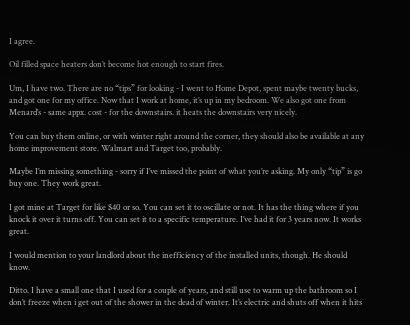I agree.

Oil filled space heaters don’t become hot enough to start fires.

Um, I have two. There are no “tips” for looking - I went to Home Depot, spent maybe twenty bucks, and got one for my office. Now that I work at home, it’s up in my bedroom. We also got one from Menard’s - same appx. cost - for the downstairs. it heats the downstairs very nicely.

You can buy them online, or with winter right around the corner, they should also be available at any home improvement store. Walmart and Target too, probably.

Maybe I’m missing something - sorry if I’ve missed the point of what you’re asking. My only “tip” is go buy one. They work great.

I got mine at Target for like $40 or so. You can set it to oscillate or not. It has the thing where if you knock it over it turns off. You can set it to a specific temperature. I’ve had it for 3 years now. It works great.

I would mention to your landlord about the inefficiency of the installed units, though. He should know.

Ditto. I have a small one that I used for a couple of years, and still use to warm up the bathroom so I don’t freeze when i get out of the shower in the dead of winter. It’s electric and shuts off when it hits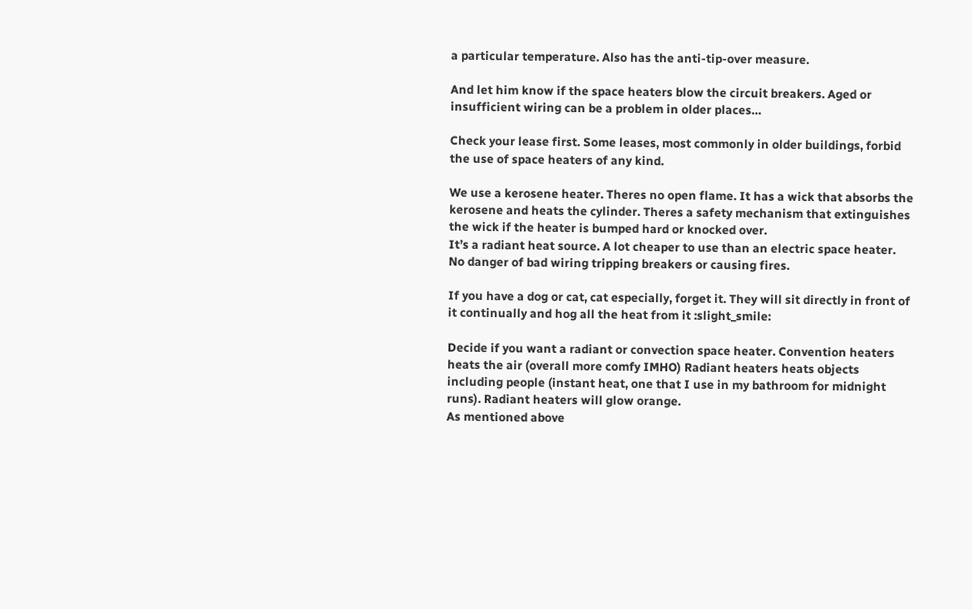a particular temperature. Also has the anti-tip-over measure.

And let him know if the space heaters blow the circuit breakers. Aged or insufficient wiring can be a problem in older places…

Check your lease first. Some leases, most commonly in older buildings, forbid the use of space heaters of any kind.

We use a kerosene heater. Theres no open flame. It has a wick that absorbs the kerosene and heats the cylinder. Theres a safety mechanism that extinguishes the wick if the heater is bumped hard or knocked over.
It’s a radiant heat source. A lot cheaper to use than an electric space heater. No danger of bad wiring tripping breakers or causing fires.

If you have a dog or cat, cat especially, forget it. They will sit directly in front of it continually and hog all the heat from it :slight_smile:

Decide if you want a radiant or convection space heater. Convention heaters heats the air (overall more comfy IMHO) Radiant heaters heats objects including people (instant heat, one that I use in my bathroom for midnight runs). Radiant heaters will glow orange.
As mentioned above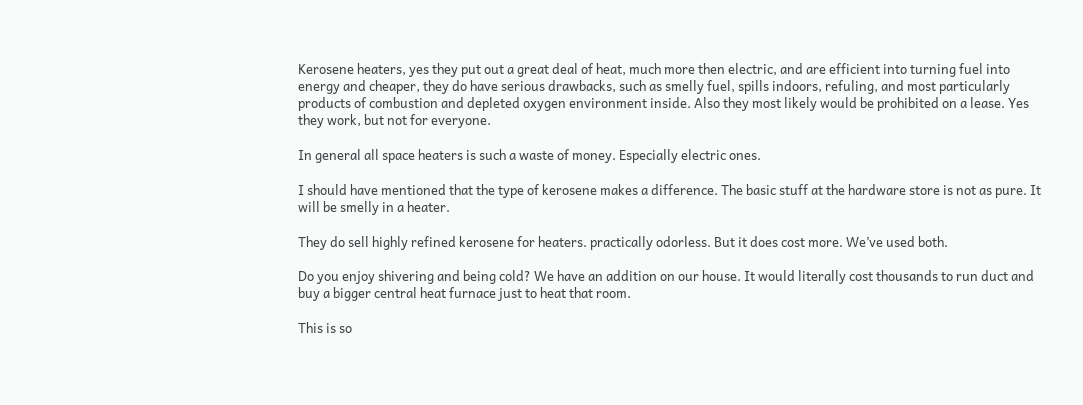Kerosene heaters, yes they put out a great deal of heat, much more then electric, and are efficient into turning fuel into energy and cheaper, they do have serious drawbacks, such as smelly fuel, spills indoors, refuling, and most particularly products of combustion and depleted oxygen environment inside. Also they most likely would be prohibited on a lease. Yes they work, but not for everyone.

In general all space heaters is such a waste of money. Especially electric ones.

I should have mentioned that the type of kerosene makes a difference. The basic stuff at the hardware store is not as pure. It will be smelly in a heater.

They do sell highly refined kerosene for heaters. practically odorless. But it does cost more. We’ve used both.

Do you enjoy shivering and being cold? We have an addition on our house. It would literally cost thousands to run duct and buy a bigger central heat furnace just to heat that room.

This is so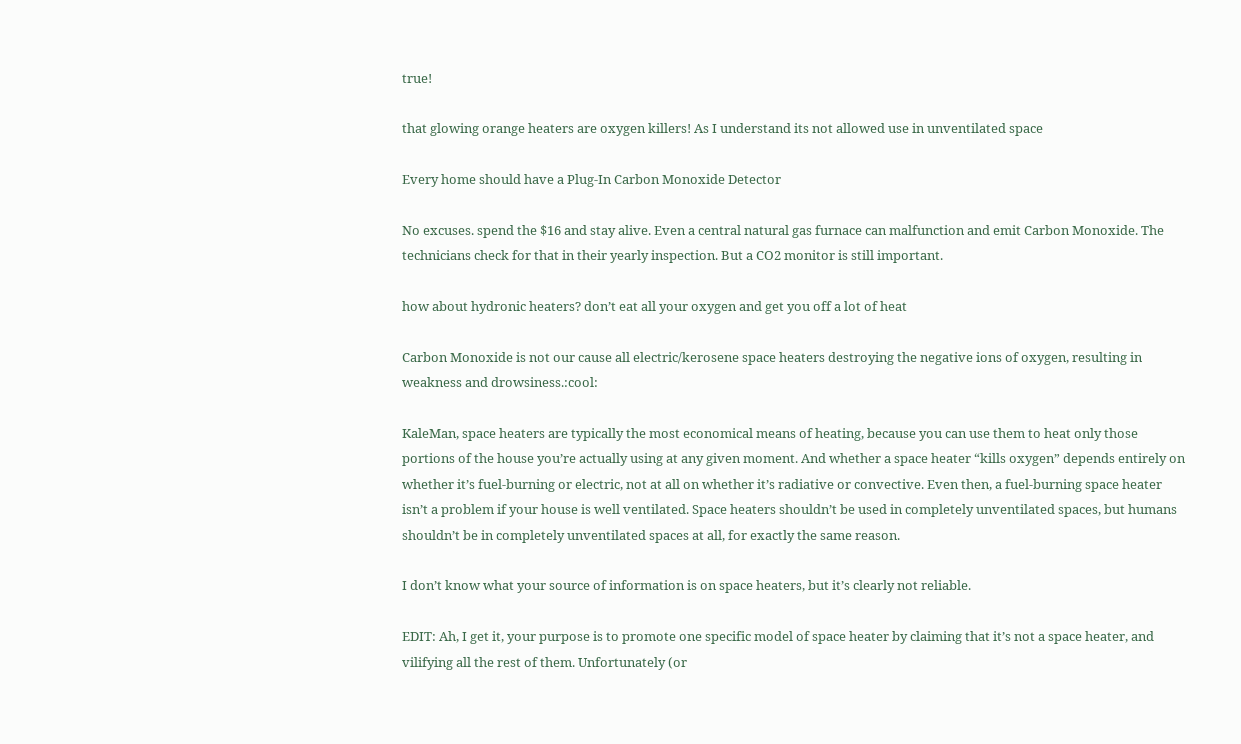true!

that glowing orange heaters are oxygen killers! As I understand its not allowed use in unventilated space

Every home should have a Plug-In Carbon Monoxide Detector

No excuses. spend the $16 and stay alive. Even a central natural gas furnace can malfunction and emit Carbon Monoxide. The technicians check for that in their yearly inspection. But a CO2 monitor is still important.

how about hydronic heaters? don’t eat all your oxygen and get you off a lot of heat

Carbon Monoxide is not our cause all electric/kerosene space heaters destroying the negative ions of oxygen, resulting in weakness and drowsiness.:cool:

KaleMan, space heaters are typically the most economical means of heating, because you can use them to heat only those portions of the house you’re actually using at any given moment. And whether a space heater “kills oxygen” depends entirely on whether it’s fuel-burning or electric, not at all on whether it’s radiative or convective. Even then, a fuel-burning space heater isn’t a problem if your house is well ventilated. Space heaters shouldn’t be used in completely unventilated spaces, but humans shouldn’t be in completely unventilated spaces at all, for exactly the same reason.

I don’t know what your source of information is on space heaters, but it’s clearly not reliable.

EDIT: Ah, I get it, your purpose is to promote one specific model of space heater by claiming that it’s not a space heater, and vilifying all the rest of them. Unfortunately (or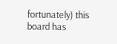fortunately) this board has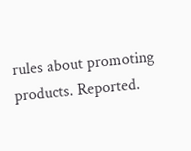rules about promoting products. Reported.